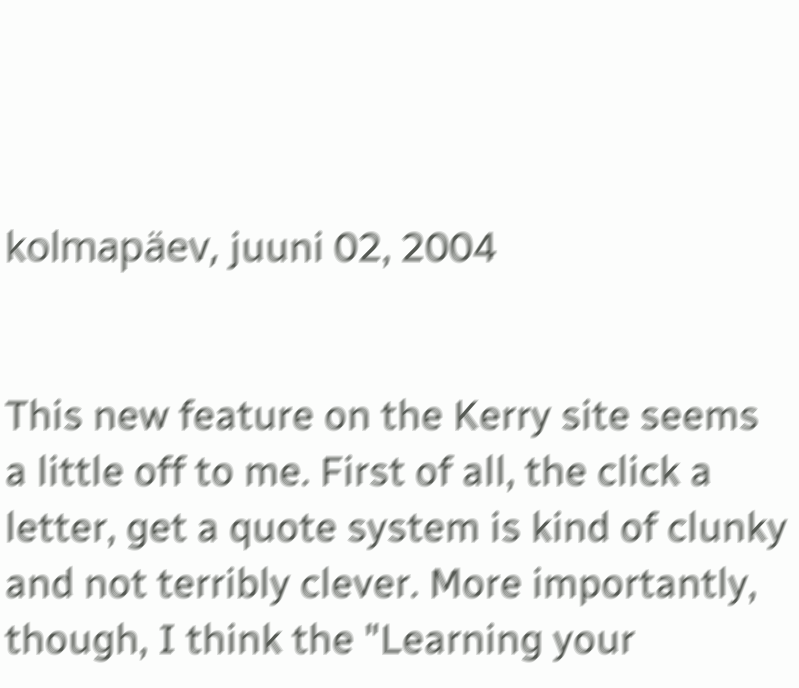kolmapäev, juuni 02, 2004


This new feature on the Kerry site seems a little off to me. First of all, the click a letter, get a quote system is kind of clunky and not terribly clever. More importantly, though, I think the "Learning your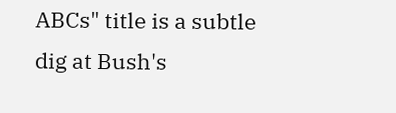ABCs" title is a subtle dig at Bush's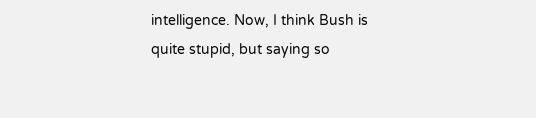intelligence. Now, I think Bush is quite stupid, but saying so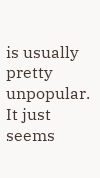is usually pretty unpopular. It just seems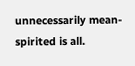unnecessarily mean-spirited is all.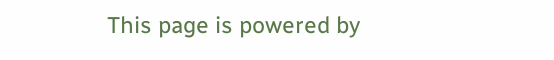This page is powered by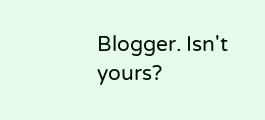Blogger. Isn't yours?